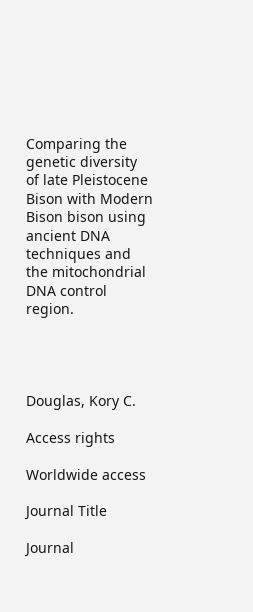Comparing the genetic diversity of late Pleistocene Bison with Modern Bison bison using ancient DNA techniques and the mitochondrial DNA control region.




Douglas, Kory C.

Access rights

Worldwide access

Journal Title

Journal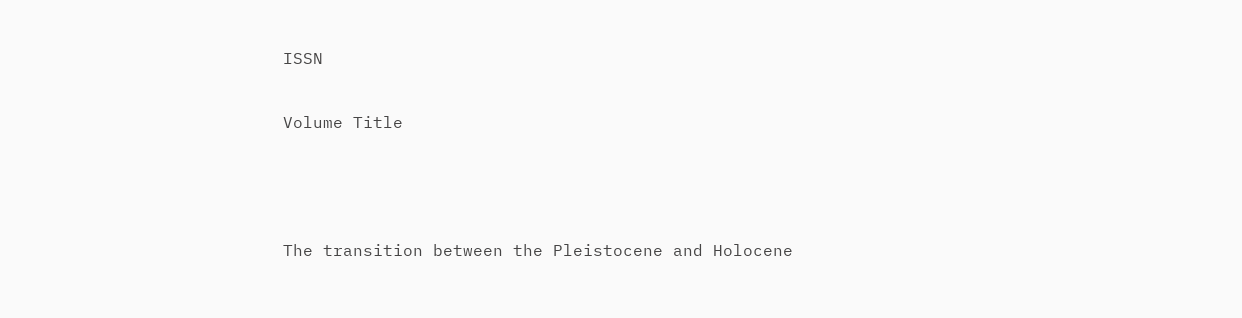ISSN

Volume Title



The transition between the Pleistocene and Holocene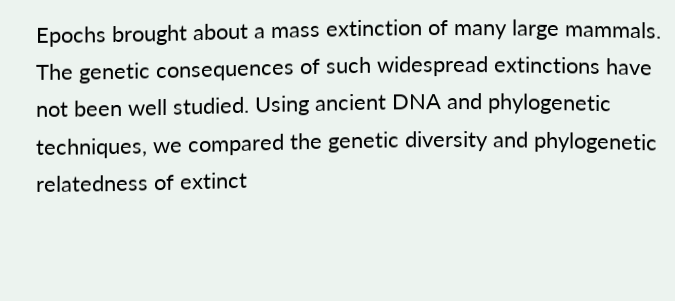Epochs brought about a mass extinction of many large mammals. The genetic consequences of such widespread extinctions have not been well studied. Using ancient DNA and phylogenetic techniques, we compared the genetic diversity and phylogenetic relatedness of extinct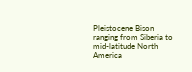Pleistocene Bison ranging from Siberia to mid-latitude North America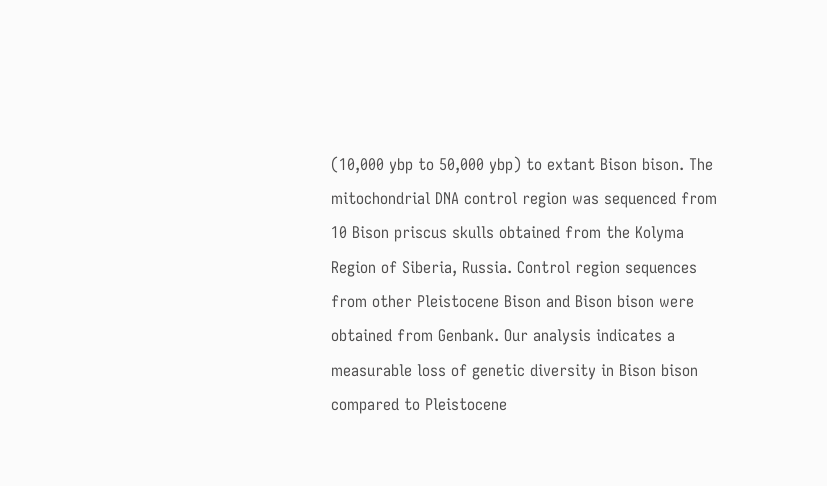(10,000 ybp to 50,000 ybp) to extant Bison bison. The mitochondrial DNA control region was sequenced from 10 Bison priscus skulls obtained from the Kolyma Region of Siberia, Russia. Control region sequences from other Pleistocene Bison and Bison bison were obtained from Genbank. Our analysis indicates a measurable loss of genetic diversity in Bison bison compared to Pleistocene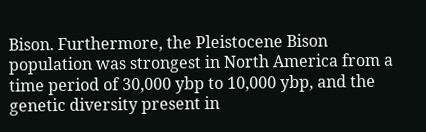Bison. Furthermore, the Pleistocene Bison population was strongest in North America from a time period of 30,000 ybp to 10,000 ybp, and the genetic diversity present in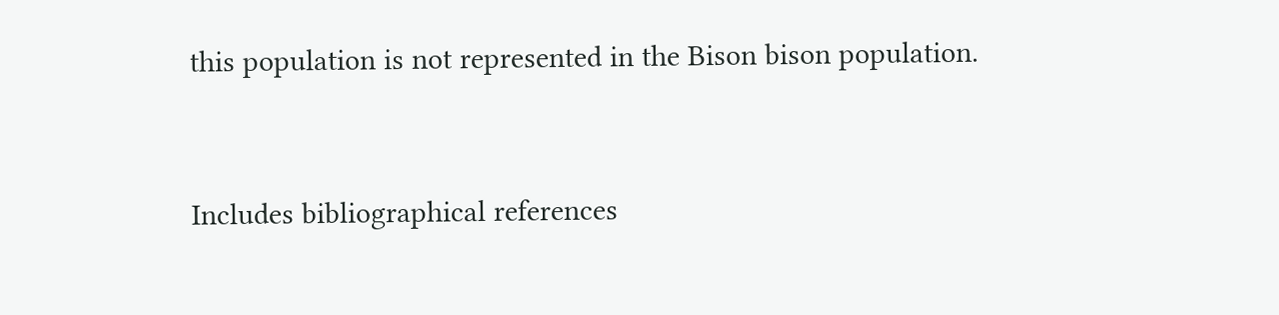this population is not represented in the Bison bison population.


Includes bibliographical references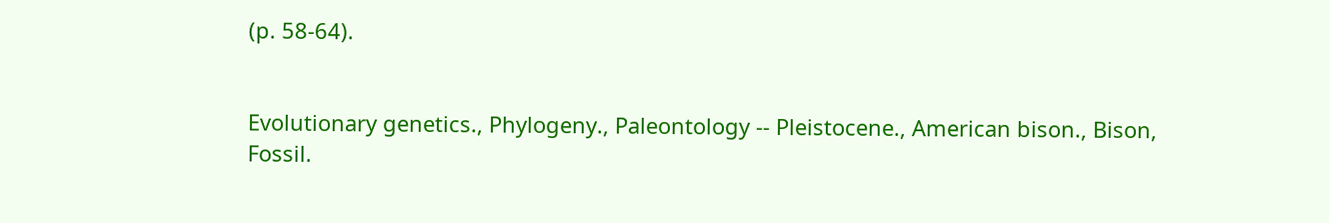(p. 58-64).


Evolutionary genetics., Phylogeny., Paleontology -- Pleistocene., American bison., Bison, Fossil.